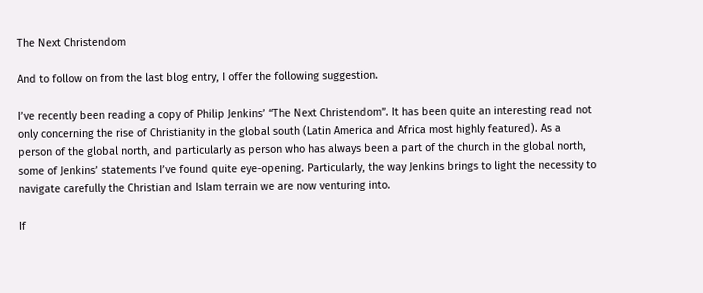The Next Christendom

And to follow on from the last blog entry, I offer the following suggestion.

I’ve recently been reading a copy of Philip Jenkins’ “The Next Christendom”. It has been quite an interesting read not only concerning the rise of Christianity in the global south (Latin America and Africa most highly featured). As a person of the global north, and particularly as person who has always been a part of the church in the global north, some of Jenkins’ statements I’ve found quite eye-opening. Particularly, the way Jenkins brings to light the necessity to navigate carefully the Christian and Islam terrain we are now venturing into.

If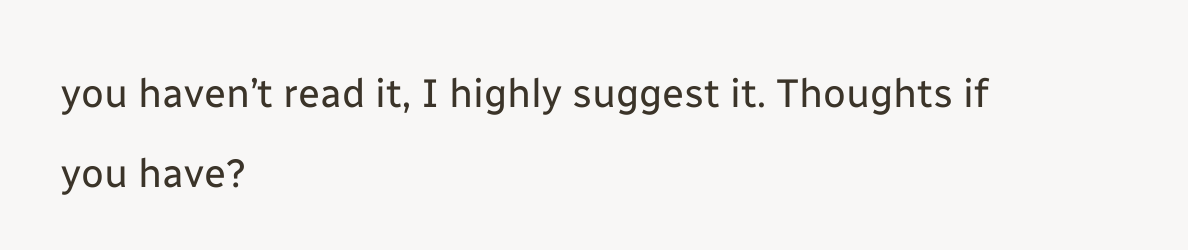you haven’t read it, I highly suggest it. Thoughts if you have?